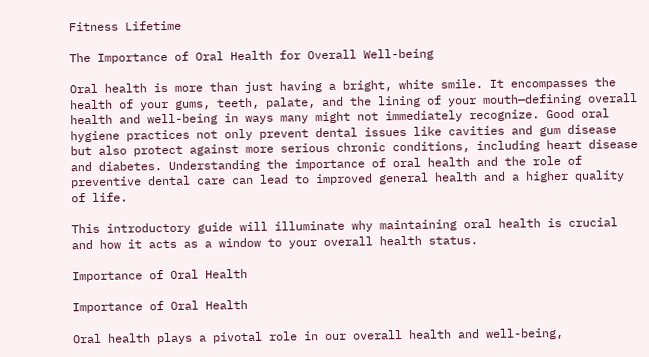Fitness Lifetime

The Importance of Oral Health for Overall Well-being

Oral health is more than just having a bright, white smile. It encompasses the health of your gums, teeth, palate, and the lining of your mouth—defining overall health and well-being in ways many might not immediately recognize. Good oral hygiene practices not only prevent dental issues like cavities and gum disease but also protect against more serious chronic conditions, including heart disease and diabetes. Understanding the importance of oral health and the role of preventive dental care can lead to improved general health and a higher quality of life.

This introductory guide will illuminate why maintaining oral health is crucial and how it acts as a window to your overall health status.

Importance of Oral Health

Importance of Oral Health

Oral health plays a pivotal role in our overall health and well-being,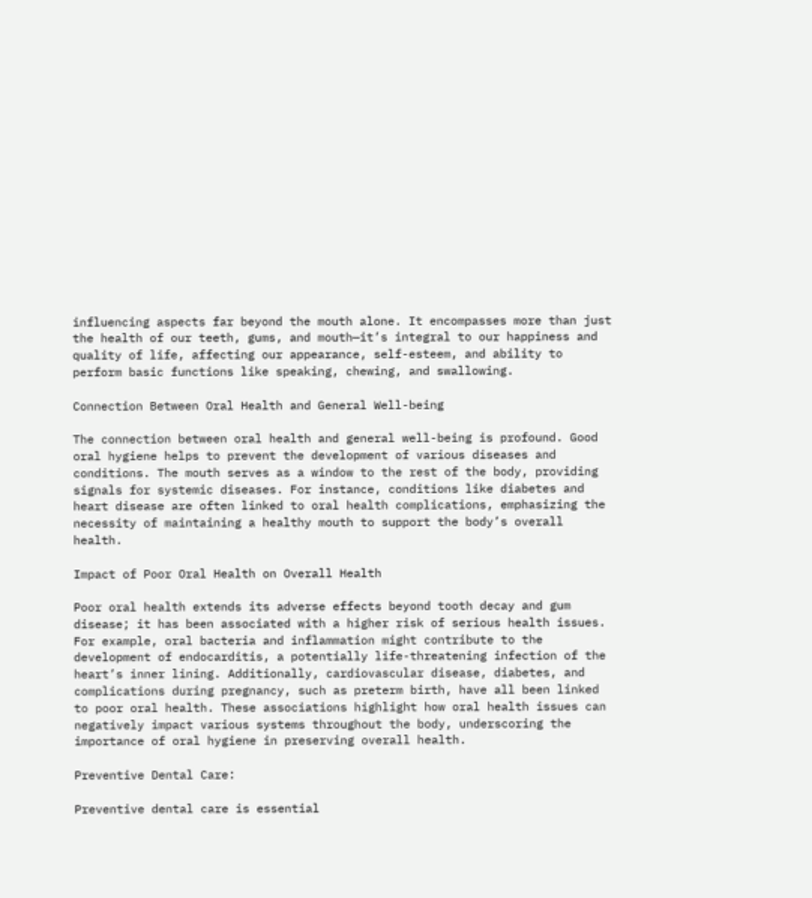influencing aspects far beyond the mouth alone. It encompasses more than just the health of our teeth, gums, and mouth—it’s integral to our happiness and quality of life, affecting our appearance, self-esteem, and ability to perform basic functions like speaking, chewing, and swallowing.

Connection Between Oral Health and General Well-being

The connection between oral health and general well-being is profound. Good oral hygiene helps to prevent the development of various diseases and conditions. The mouth serves as a window to the rest of the body, providing signals for systemic diseases. For instance, conditions like diabetes and heart disease are often linked to oral health complications, emphasizing the necessity of maintaining a healthy mouth to support the body’s overall health.

Impact of Poor Oral Health on Overall Health

Poor oral health extends its adverse effects beyond tooth decay and gum disease; it has been associated with a higher risk of serious health issues. For example, oral bacteria and inflammation might contribute to the development of endocarditis, a potentially life-threatening infection of the heart’s inner lining. Additionally, cardiovascular disease, diabetes, and complications during pregnancy, such as preterm birth, have all been linked to poor oral health. These associations highlight how oral health issues can negatively impact various systems throughout the body, underscoring the importance of oral hygiene in preserving overall health.

Preventive Dental Care:

Preventive dental care is essential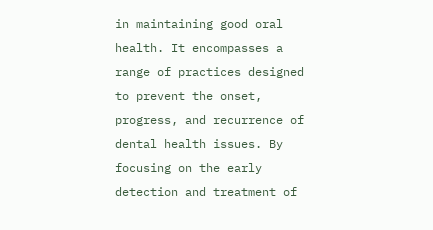in maintaining good oral health. It encompasses a range of practices designed to prevent the onset, progress, and recurrence of dental health issues. By focusing on the early detection and treatment of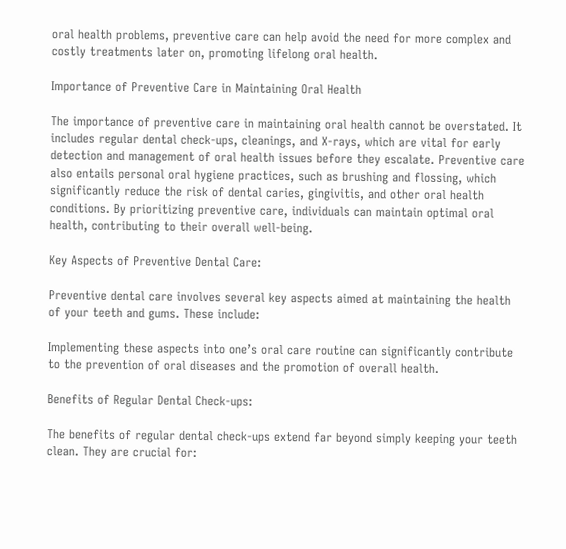oral health problems, preventive care can help avoid the need for more complex and costly treatments later on, promoting lifelong oral health.

Importance of Preventive Care in Maintaining Oral Health

The importance of preventive care in maintaining oral health cannot be overstated. It includes regular dental check-ups, cleanings, and X-rays, which are vital for early detection and management of oral health issues before they escalate. Preventive care also entails personal oral hygiene practices, such as brushing and flossing, which significantly reduce the risk of dental caries, gingivitis, and other oral health conditions. By prioritizing preventive care, individuals can maintain optimal oral health, contributing to their overall well-being.

Key Aspects of Preventive Dental Care:

Preventive dental care involves several key aspects aimed at maintaining the health of your teeth and gums. These include:

Implementing these aspects into one’s oral care routine can significantly contribute to the prevention of oral diseases and the promotion of overall health.

Benefits of Regular Dental Check-ups:

The benefits of regular dental check-ups extend far beyond simply keeping your teeth clean. They are crucial for: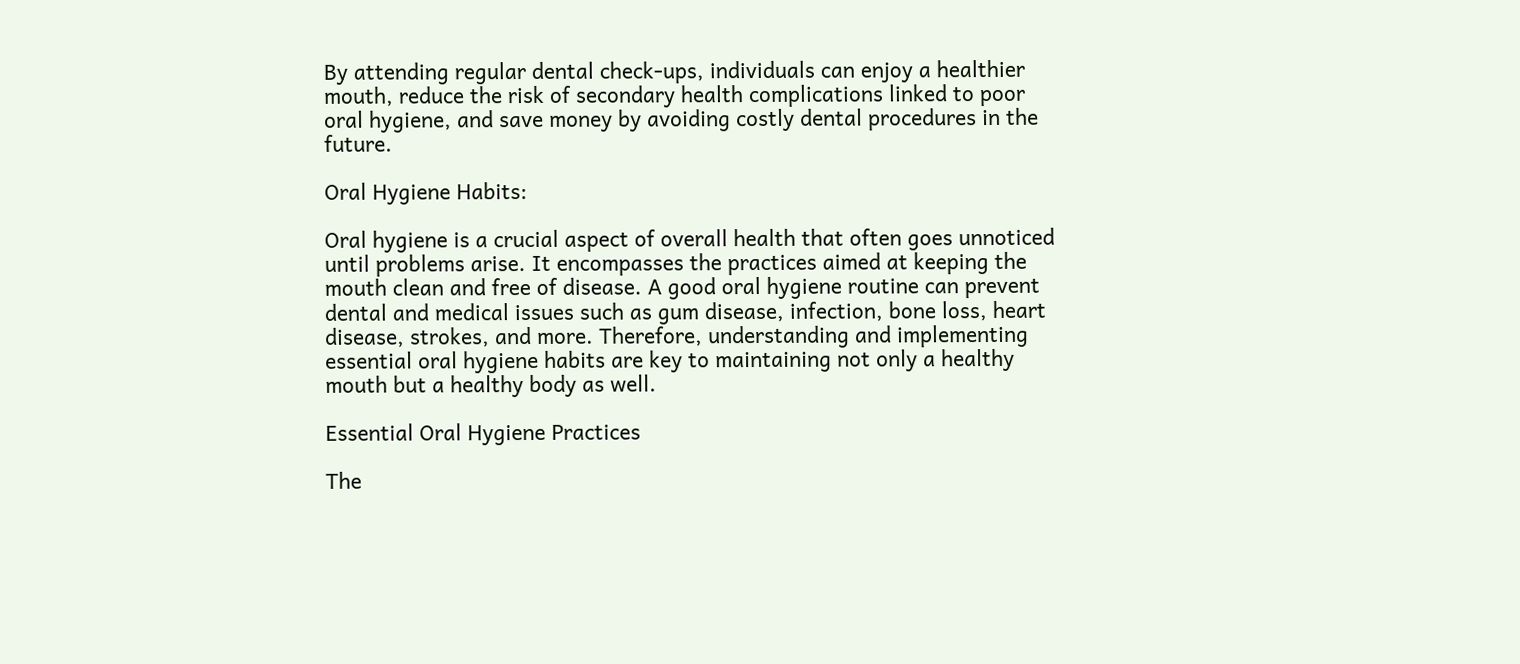By attending regular dental check-ups, individuals can enjoy a healthier mouth, reduce the risk of secondary health complications linked to poor oral hygiene, and save money by avoiding costly dental procedures in the future.

Oral Hygiene Habits:

Oral hygiene is a crucial aspect of overall health that often goes unnoticed until problems arise. It encompasses the practices aimed at keeping the mouth clean and free of disease. A good oral hygiene routine can prevent dental and medical issues such as gum disease, infection, bone loss, heart disease, strokes, and more. Therefore, understanding and implementing essential oral hygiene habits are key to maintaining not only a healthy mouth but a healthy body as well.

Essential Oral Hygiene Practices

The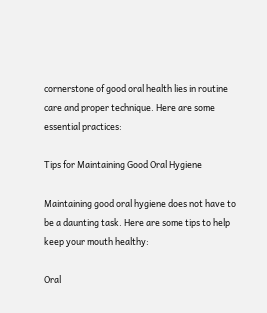cornerstone of good oral health lies in routine care and proper technique. Here are some essential practices:

Tips for Maintaining Good Oral Hygiene

Maintaining good oral hygiene does not have to be a daunting task. Here are some tips to help keep your mouth healthy:

Oral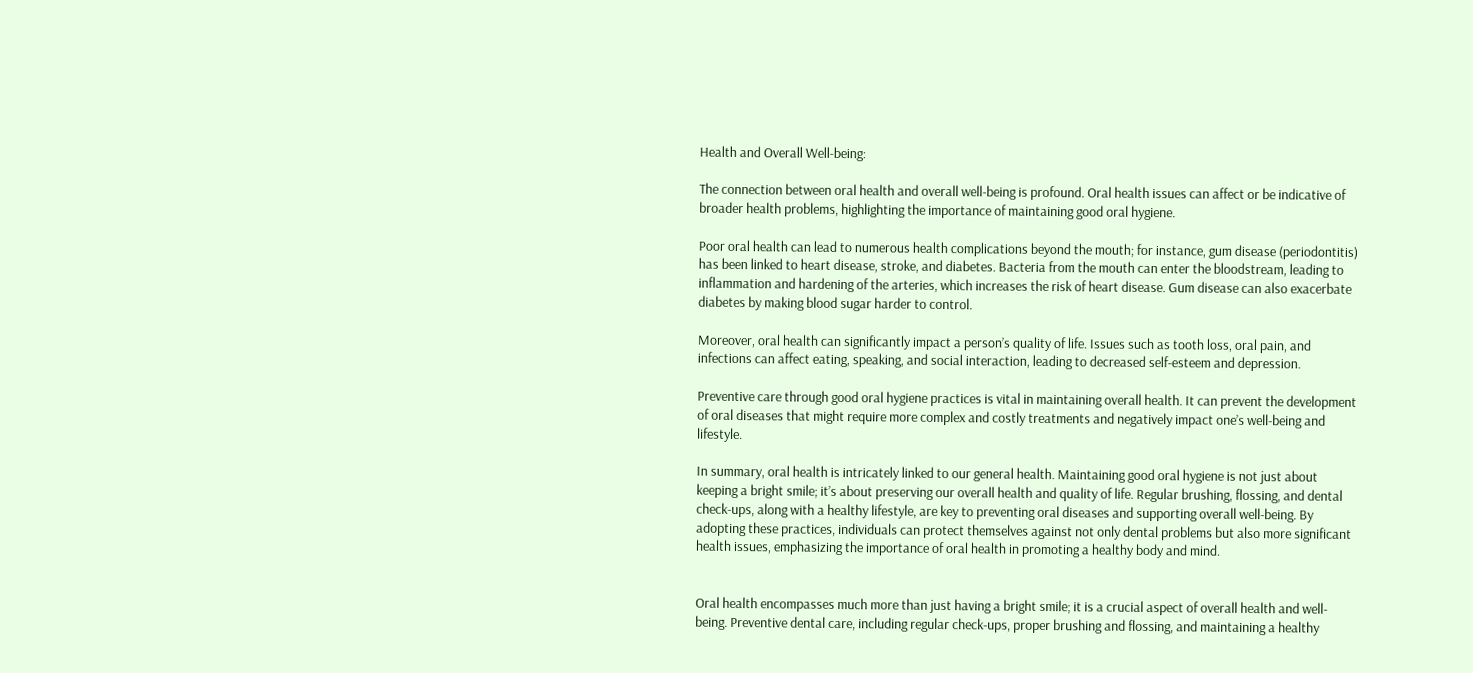Health and Overall Well-being:

The connection between oral health and overall well-being is profound. Oral health issues can affect or be indicative of broader health problems, highlighting the importance of maintaining good oral hygiene.

Poor oral health can lead to numerous health complications beyond the mouth; for instance, gum disease (periodontitis) has been linked to heart disease, stroke, and diabetes. Bacteria from the mouth can enter the bloodstream, leading to inflammation and hardening of the arteries, which increases the risk of heart disease. Gum disease can also exacerbate diabetes by making blood sugar harder to control.

Moreover, oral health can significantly impact a person’s quality of life. Issues such as tooth loss, oral pain, and infections can affect eating, speaking, and social interaction, leading to decreased self-esteem and depression.

Preventive care through good oral hygiene practices is vital in maintaining overall health. It can prevent the development of oral diseases that might require more complex and costly treatments and negatively impact one’s well-being and lifestyle.

In summary, oral health is intricately linked to our general health. Maintaining good oral hygiene is not just about keeping a bright smile; it’s about preserving our overall health and quality of life. Regular brushing, flossing, and dental check-ups, along with a healthy lifestyle, are key to preventing oral diseases and supporting overall well-being. By adopting these practices, individuals can protect themselves against not only dental problems but also more significant health issues, emphasizing the importance of oral health in promoting a healthy body and mind.


Oral health encompasses much more than just having a bright smile; it is a crucial aspect of overall health and well-being. Preventive dental care, including regular check-ups, proper brushing and flossing, and maintaining a healthy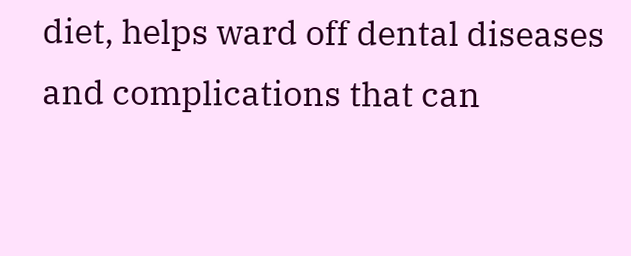diet, helps ward off dental diseases and complications that can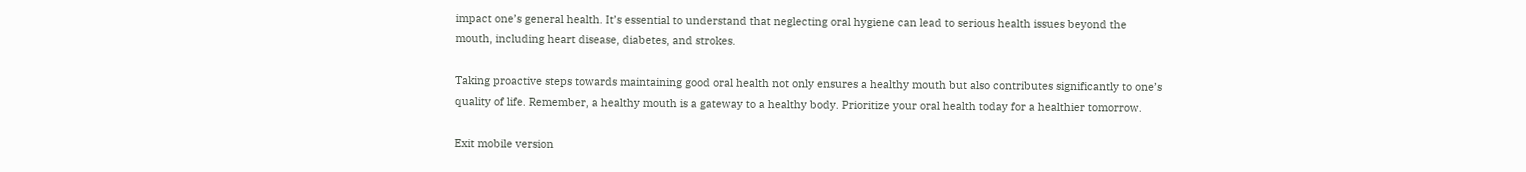impact one’s general health. It’s essential to understand that neglecting oral hygiene can lead to serious health issues beyond the mouth, including heart disease, diabetes, and strokes.

Taking proactive steps towards maintaining good oral health not only ensures a healthy mouth but also contributes significantly to one’s quality of life. Remember, a healthy mouth is a gateway to a healthy body. Prioritize your oral health today for a healthier tomorrow.

Exit mobile version